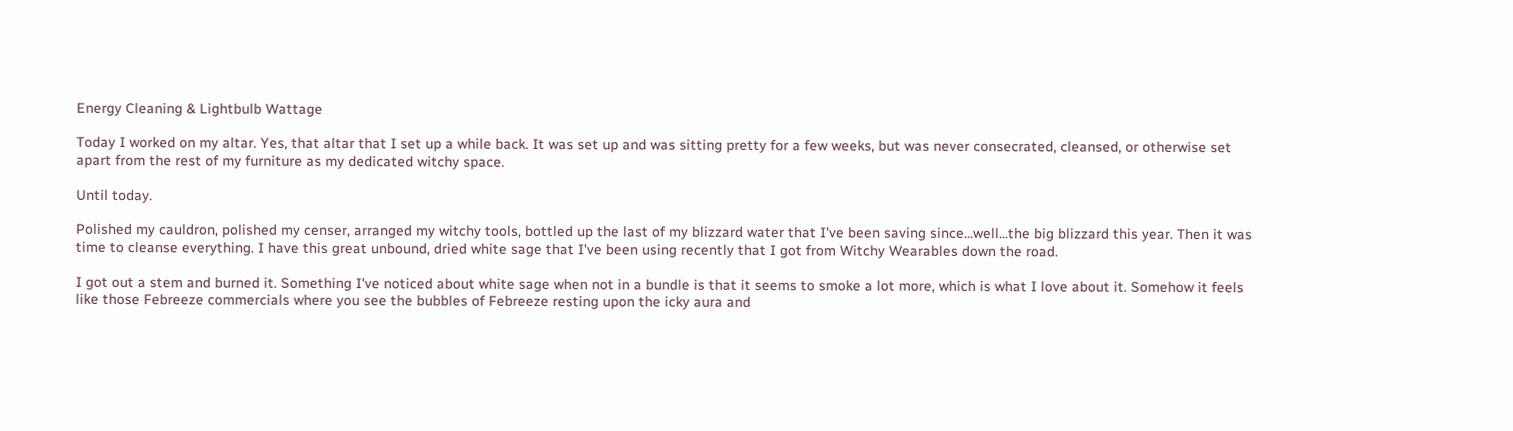Energy Cleaning & Lightbulb Wattage

Today I worked on my altar. Yes, that altar that I set up a while back. It was set up and was sitting pretty for a few weeks, but was never consecrated, cleansed, or otherwise set apart from the rest of my furniture as my dedicated witchy space.

Until today.

Polished my cauldron, polished my censer, arranged my witchy tools, bottled up the last of my blizzard water that I've been saving since...well...the big blizzard this year. Then it was time to cleanse everything. I have this great unbound, dried white sage that I've been using recently that I got from Witchy Wearables down the road.

I got out a stem and burned it. Something I've noticed about white sage when not in a bundle is that it seems to smoke a lot more, which is what I love about it. Somehow it feels like those Febreeze commercials where you see the bubbles of Febreeze resting upon the icky aura and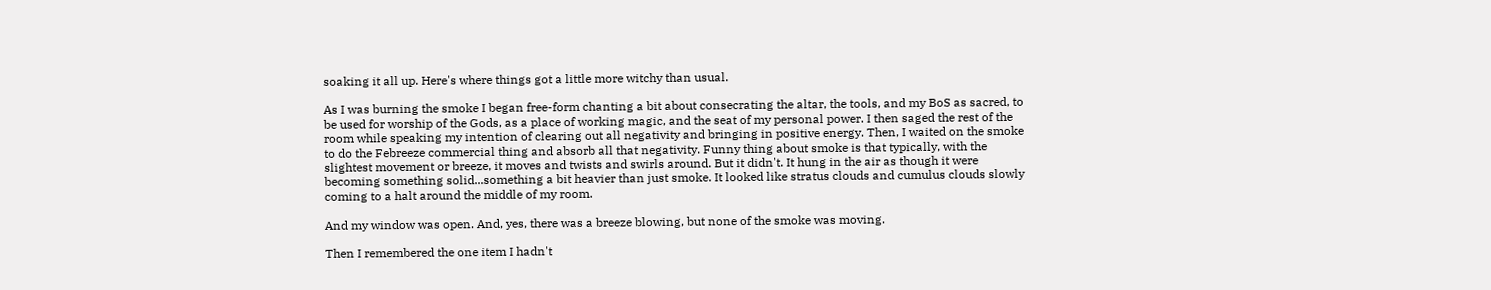soaking it all up. Here's where things got a little more witchy than usual.

As I was burning the smoke I began free-form chanting a bit about consecrating the altar, the tools, and my BoS as sacred, to be used for worship of the Gods, as a place of working magic, and the seat of my personal power. I then saged the rest of the room while speaking my intention of clearing out all negativity and bringing in positive energy. Then, I waited on the smoke to do the Febreeze commercial thing and absorb all that negativity. Funny thing about smoke is that typically, with the slightest movement or breeze, it moves and twists and swirls around. But it didn't. It hung in the air as though it were becoming something solid...something a bit heavier than just smoke. It looked like stratus clouds and cumulus clouds slowly coming to a halt around the middle of my room.

And my window was open. And, yes, there was a breeze blowing, but none of the smoke was moving.

Then I remembered the one item I hadn't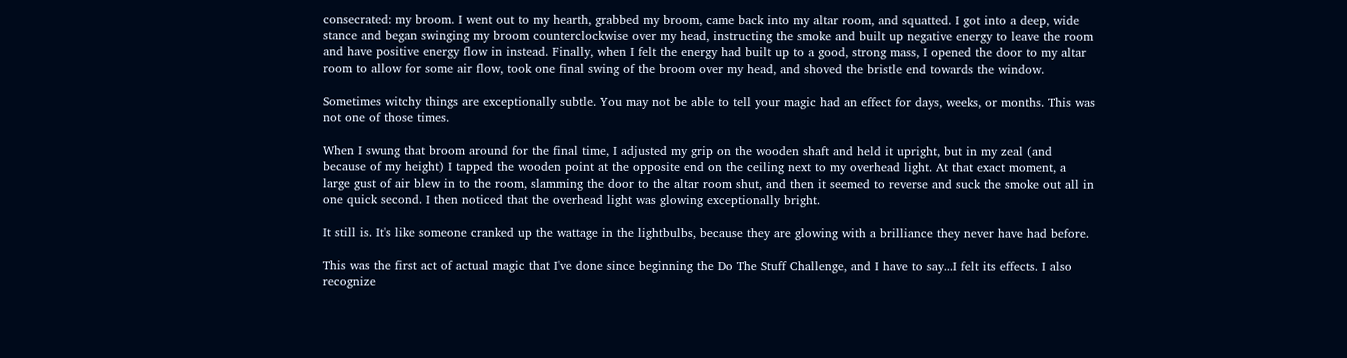consecrated: my broom. I went out to my hearth, grabbed my broom, came back into my altar room, and squatted. I got into a deep, wide stance and began swinging my broom counterclockwise over my head, instructing the smoke and built up negative energy to leave the room and have positive energy flow in instead. Finally, when I felt the energy had built up to a good, strong mass, I opened the door to my altar room to allow for some air flow, took one final swing of the broom over my head, and shoved the bristle end towards the window.

Sometimes witchy things are exceptionally subtle. You may not be able to tell your magic had an effect for days, weeks, or months. This was not one of those times.

When I swung that broom around for the final time, I adjusted my grip on the wooden shaft and held it upright, but in my zeal (and because of my height) I tapped the wooden point at the opposite end on the ceiling next to my overhead light. At that exact moment, a large gust of air blew in to the room, slamming the door to the altar room shut, and then it seemed to reverse and suck the smoke out all in one quick second. I then noticed that the overhead light was glowing exceptionally bright.

It still is. It's like someone cranked up the wattage in the lightbulbs, because they are glowing with a brilliance they never have had before.

This was the first act of actual magic that I've done since beginning the Do The Stuff Challenge, and I have to say...I felt its effects. I also recognize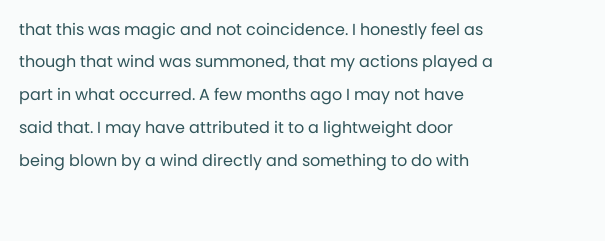that this was magic and not coincidence. I honestly feel as though that wind was summoned, that my actions played a part in what occurred. A few months ago I may not have said that. I may have attributed it to a lightweight door being blown by a wind directly and something to do with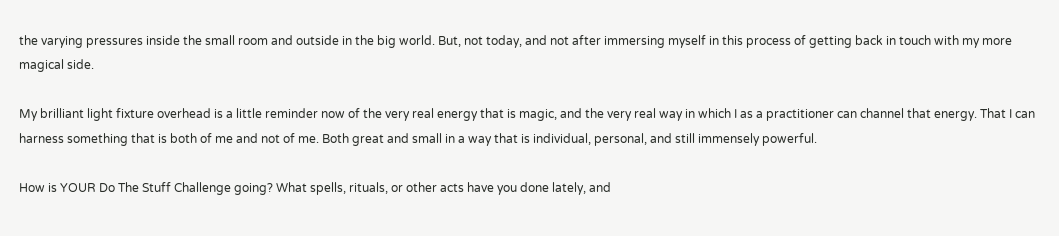the varying pressures inside the small room and outside in the big world. But, not today, and not after immersing myself in this process of getting back in touch with my more magical side.

My brilliant light fixture overhead is a little reminder now of the very real energy that is magic, and the very real way in which I as a practitioner can channel that energy. That I can harness something that is both of me and not of me. Both great and small in a way that is individual, personal, and still immensely powerful.

How is YOUR Do The Stuff Challenge going? What spells, rituals, or other acts have you done lately, and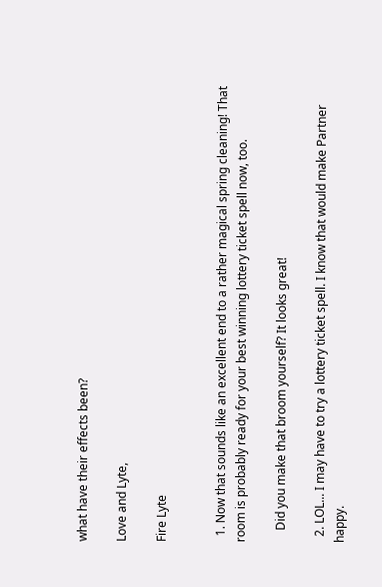what have their effects been?

Love and Lyte,

Fire Lyte


  1. Now that sounds like an excellent end to a rather magical spring cleaning! That room is probably ready for your best winning lottery ticket spell now, too.

    Did you make that broom yourself? It looks great!

  2. LOL... I may have to try a lottery ticket spell. I know that would make Partner happy.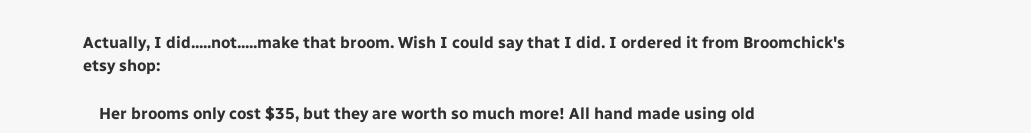Actually, I did.....not.....make that broom. Wish I could say that I did. I ordered it from Broomchick's etsy shop:

    Her brooms only cost $35, but they are worth so much more! All hand made using old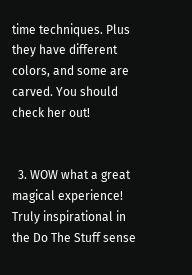time techniques. Plus they have different colors, and some are carved. You should check her out!


  3. WOW what a great magical experience! Truly inspirational in the Do The Stuff sense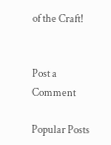of the Craft!


Post a Comment

Popular Posts